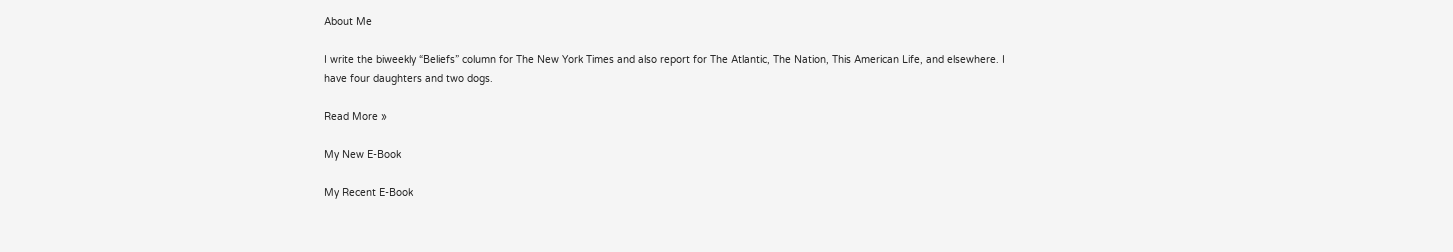About Me

I write the biweekly “Beliefs” column for The New York Times and also report for The Atlantic, The Nation, This American Life, and elsewhere. I have four daughters and two dogs.

Read More »

My New E-Book

My Recent E-Book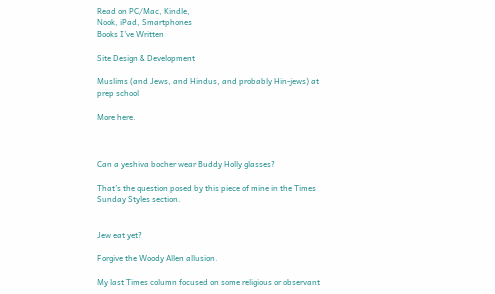Read on PC/Mac, Kindle,
Nook, iPad, Smartphones
Books I’ve Written

Site Design & Development

Muslims (and Jews, and Hindus, and probably Hin-jews) at prep school

More here.



Can a yeshiva bocher wear Buddy Holly glasses?

That’s the question posed by this piece of mine in the Times Sunday Styles section.


Jew eat yet?

Forgive the Woody Allen allusion.

My last Times column focused on some religious or observant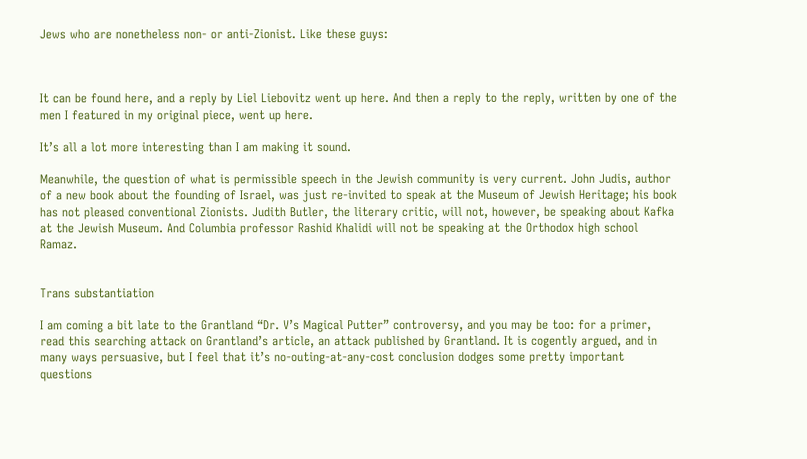Jews who are nonetheless non- or anti-Zionist. Like these guys:



It can be found here, and a reply by Liel Liebovitz went up here. And then a reply to the reply, written by one of the men I featured in my original piece, went up here.

It’s all a lot more interesting than I am making it sound.

Meanwhile, the question of what is permissible speech in the Jewish community is very current. John Judis, author of a new book about the founding of Israel, was just re-invited to speak at the Museum of Jewish Heritage; his book has not pleased conventional Zionists. Judith Butler, the literary critic, will not, however, be speaking about Kafka at the Jewish Museum. And Columbia professor Rashid Khalidi will not be speaking at the Orthodox high school Ramaz.


Trans substantiation

I am coming a bit late to the Grantland “Dr. V’s Magical Putter” controversy, and you may be too: for a primer, read this searching attack on Grantland’s article, an attack published by Grantland. It is cogently argued, and in many ways persuasive, but I feel that it’s no-outing-at-any-cost conclusion dodges some pretty important questions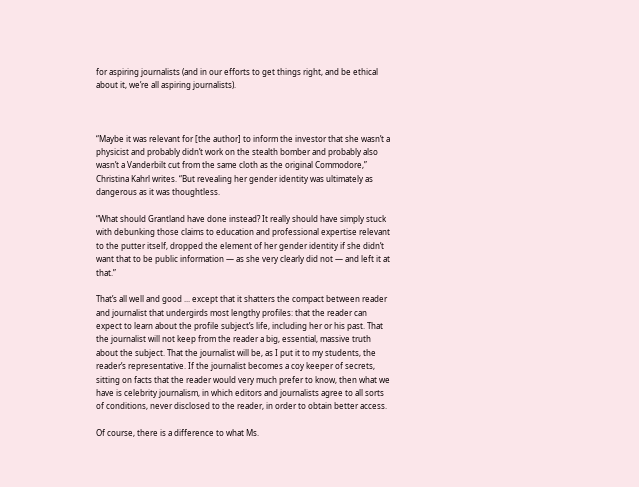for aspiring journalists (and in our efforts to get things right, and be ethical about it, we’re all aspiring journalists).



“Maybe it was relevant for [the author] to inform the investor that she wasn’t a physicist and probably didn’t work on the stealth bomber and probably also wasn’t a Vanderbilt cut from the same cloth as the original Commodore,” Christina Kahrl writes. “But revealing her gender identity was ultimately as dangerous as it was thoughtless.

“What should Grantland have done instead? It really should have simply stuck with debunking those claims to education and professional expertise relevant to the putter itself, dropped the element of her gender identity if she didn’t want that to be public information — as she very clearly did not — and left it at that.”

That’s all well and good ... except that it shatters the compact between reader and journalist that undergirds most lengthy profiles: that the reader can expect to learn about the profile subject’s life, including her or his past. That the journalist will not keep from the reader a big, essential, massive truth about the subject. That the journalist will be, as I put it to my students, the reader’s representative. If the journalist becomes a coy keeper of secrets, sitting on facts that the reader would very much prefer to know, then what we have is celebrity journalism, in which editors and journalists agree to all sorts of conditions, never disclosed to the reader, in order to obtain better access.

Of course, there is a difference to what Ms.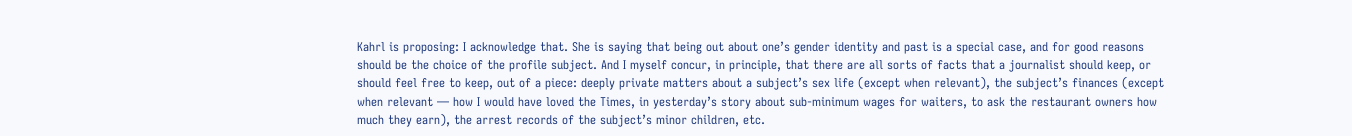Kahrl is proposing: I acknowledge that. She is saying that being out about one’s gender identity and past is a special case, and for good reasons should be the choice of the profile subject. And I myself concur, in principle, that there are all sorts of facts that a journalist should keep, or should feel free to keep, out of a piece: deeply private matters about a subject’s sex life (except when relevant), the subject’s finances (except when relevant — how I would have loved the Times, in yesterday’s story about sub-minimum wages for waiters, to ask the restaurant owners how much they earn), the arrest records of the subject’s minor children, etc.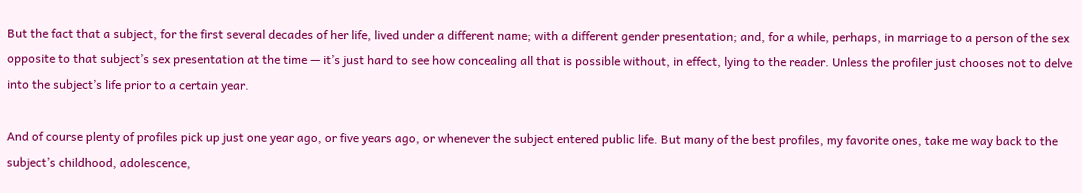But the fact that a subject, for the first several decades of her life, lived under a different name; with a different gender presentation; and, for a while, perhaps, in marriage to a person of the sex opposite to that subject’s sex presentation at the time — it’s just hard to see how concealing all that is possible without, in effect, lying to the reader. Unless the profiler just chooses not to delve into the subject’s life prior to a certain year.

And of course plenty of profiles pick up just one year ago, or five years ago, or whenever the subject entered public life. But many of the best profiles, my favorite ones, take me way back to the subject’s childhood, adolescence,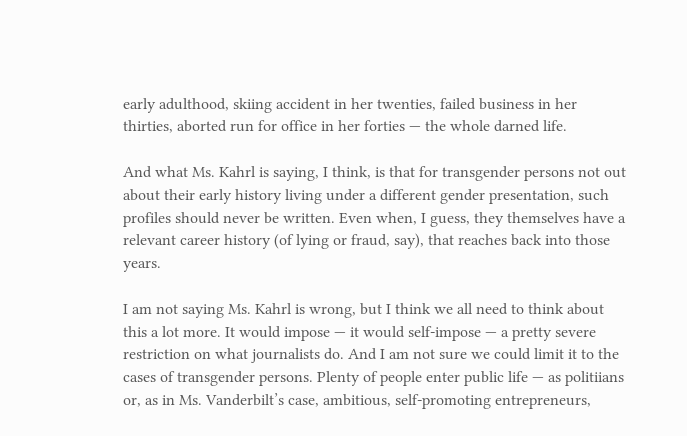early adulthood, skiing accident in her twenties, failed business in her thirties, aborted run for office in her forties — the whole darned life.

And what Ms. Kahrl is saying, I think, is that for transgender persons not out about their early history living under a different gender presentation, such profiles should never be written. Even when, I guess, they themselves have a relevant career history (of lying or fraud, say), that reaches back into those years.

I am not saying Ms. Kahrl is wrong, but I think we all need to think about this a lot more. It would impose — it would self-impose — a pretty severe restriction on what journalists do. And I am not sure we could limit it to the cases of transgender persons. Plenty of people enter public life — as politiians or, as in Ms. Vanderbilt’s case, ambitious, self-promoting entrepreneurs,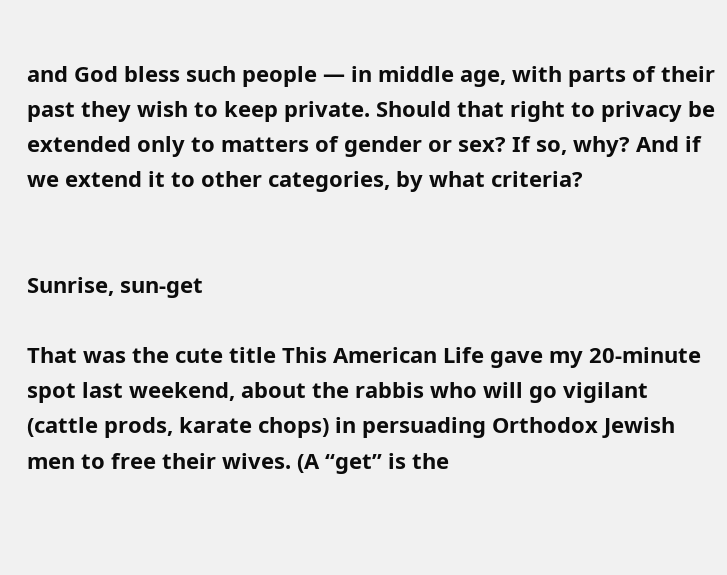and God bless such people — in middle age, with parts of their past they wish to keep private. Should that right to privacy be extended only to matters of gender or sex? If so, why? And if we extend it to other categories, by what criteria?


Sunrise, sun-get

That was the cute title This American Life gave my 20-minute spot last weekend, about the rabbis who will go vigilant (cattle prods, karate chops) in persuading Orthodox Jewish men to free their wives. (A “get” is the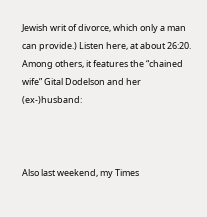Jewish writ of divorce, which only a man can provide.) Listen here, at about 26:20. Among others, it features the “chained wife” Gital Dodelson and her (ex-)husband:



Also last weekend, my Times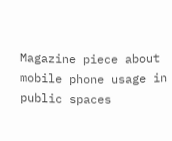Magazine piece about mobile phone usage in public spaces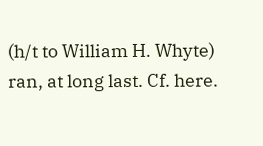(h/t to William H. Whyte) ran, at long last. Cf. here.